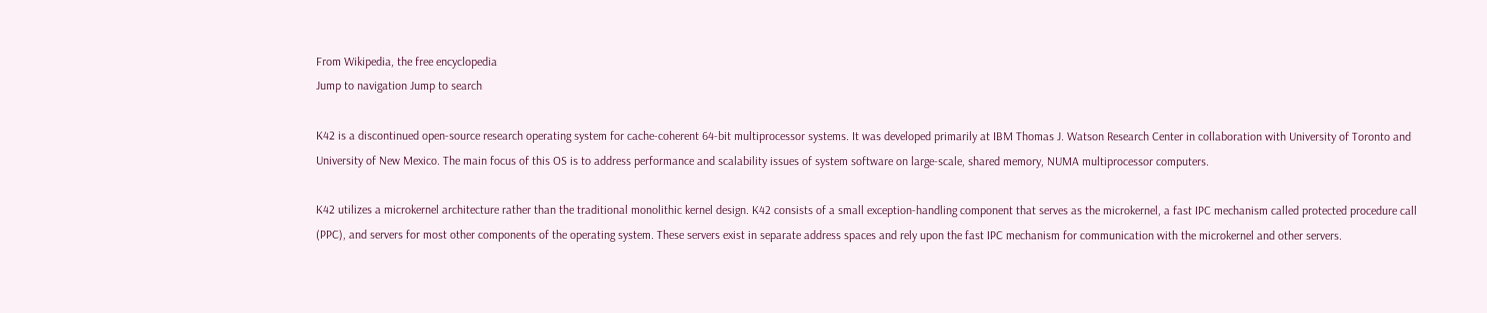From Wikipedia, the free encyclopedia
Jump to navigation Jump to search

K42 is a discontinued open-source research operating system for cache-coherent 64-bit multiprocessor systems. It was developed primarily at IBM Thomas J. Watson Research Center in collaboration with University of Toronto and University of New Mexico. The main focus of this OS is to address performance and scalability issues of system software on large-scale, shared memory, NUMA multiprocessor computers.

K42 utilizes a microkernel architecture rather than the traditional monolithic kernel design. K42 consists of a small exception-handling component that serves as the microkernel, a fast IPC mechanism called protected procedure call (PPC), and servers for most other components of the operating system. These servers exist in separate address spaces and rely upon the fast IPC mechanism for communication with the microkernel and other servers.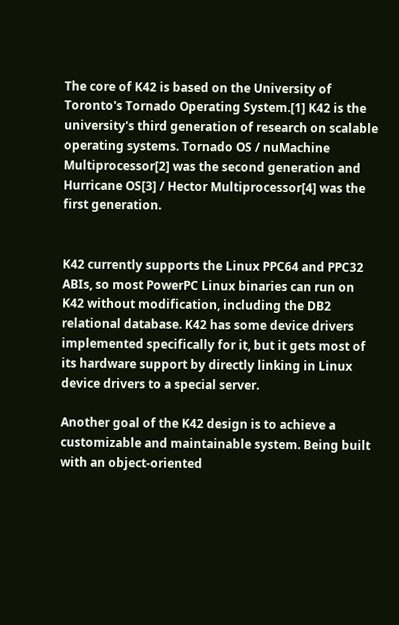The core of K42 is based on the University of Toronto's Tornado Operating System.[1] K42 is the university's third generation of research on scalable operating systems. Tornado OS / nuMachine Multiprocessor[2] was the second generation and Hurricane OS[3] / Hector Multiprocessor[4] was the first generation.


K42 currently supports the Linux PPC64 and PPC32 ABIs, so most PowerPC Linux binaries can run on K42 without modification, including the DB2 relational database. K42 has some device drivers implemented specifically for it, but it gets most of its hardware support by directly linking in Linux device drivers to a special server.

Another goal of the K42 design is to achieve a customizable and maintainable system. Being built with an object-oriented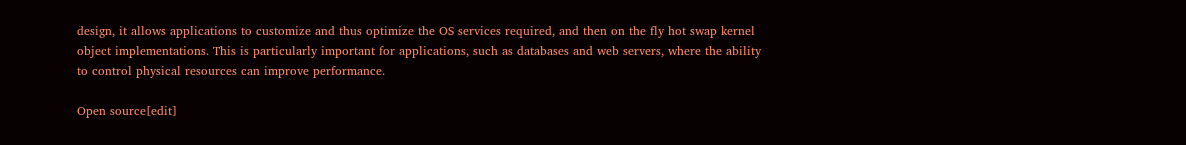design, it allows applications to customize and thus optimize the OS services required, and then on the fly hot swap kernel object implementations. This is particularly important for applications, such as databases and web servers, where the ability to control physical resources can improve performance.

Open source[edit]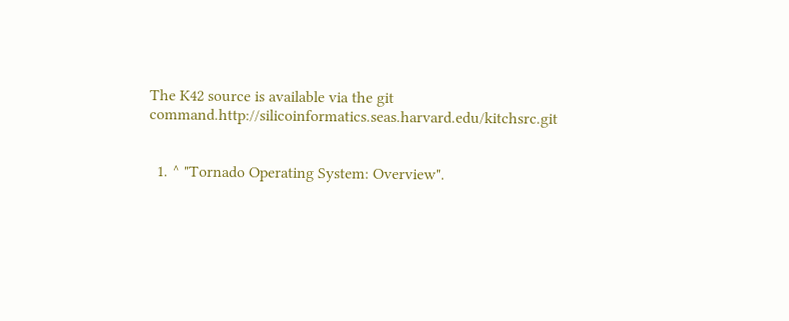The K42 source is available via the git command.http://silicoinformatics.seas.harvard.edu/kitchsrc.git


  1. ^ "Tornado Operating System: Overview".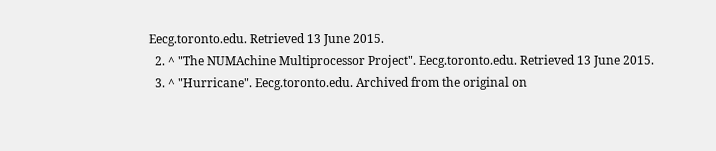Eecg.toronto.edu. Retrieved 13 June 2015.
  2. ^ "The NUMAchine Multiprocessor Project". Eecg.toronto.edu. Retrieved 13 June 2015.
  3. ^ "Hurricane". Eecg.toronto.edu. Archived from the original on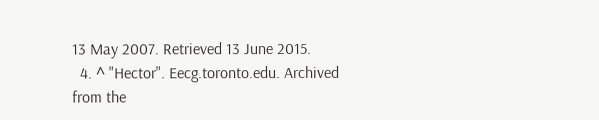13 May 2007. Retrieved 13 June 2015.
  4. ^ "Hector". Eecg.toronto.edu. Archived from the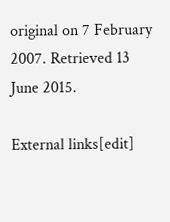original on 7 February 2007. Retrieved 13 June 2015.

External links[edit]